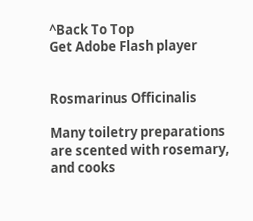^Back To Top
Get Adobe Flash player


Rosmarinus Officinalis

Many toiletry preparations are scented with rosemary, and cooks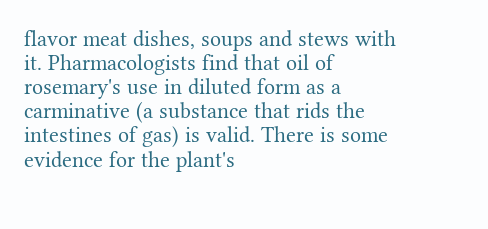flavor meat dishes, soups and stews with it. Pharmacologists find that oil of rosemary's use in diluted form as a carminative (a substance that rids the intestines of gas) is valid. There is some evidence for the plant's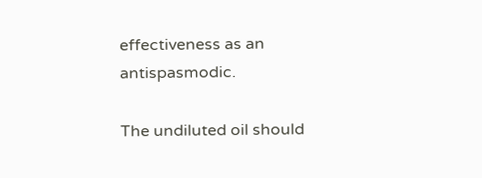effectiveness as an antispasmodic.

The undiluted oil should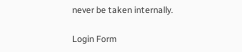never be taken internally.

Login Form